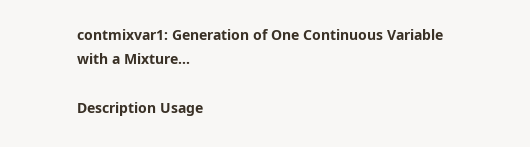contmixvar1: Generation of One Continuous Variable with a Mixture...

Description Usage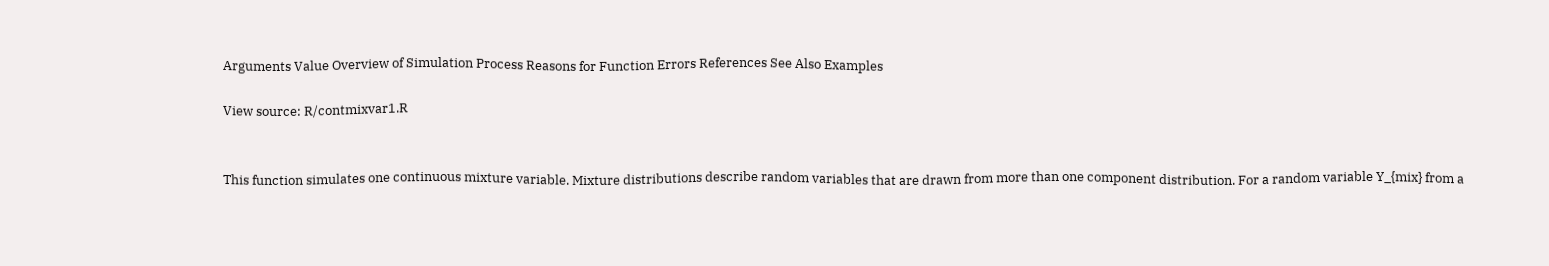Arguments Value Overview of Simulation Process Reasons for Function Errors References See Also Examples

View source: R/contmixvar1.R


This function simulates one continuous mixture variable. Mixture distributions describe random variables that are drawn from more than one component distribution. For a random variable Y_{mix} from a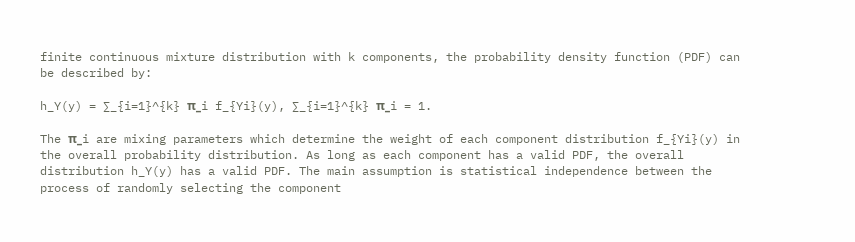finite continuous mixture distribution with k components, the probability density function (PDF) can be described by:

h_Y(y) = ∑_{i=1}^{k} π_i f_{Yi}(y), ∑_{i=1}^{k} π_i = 1.

The π_i are mixing parameters which determine the weight of each component distribution f_{Yi}(y) in the overall probability distribution. As long as each component has a valid PDF, the overall distribution h_Y(y) has a valid PDF. The main assumption is statistical independence between the process of randomly selecting the component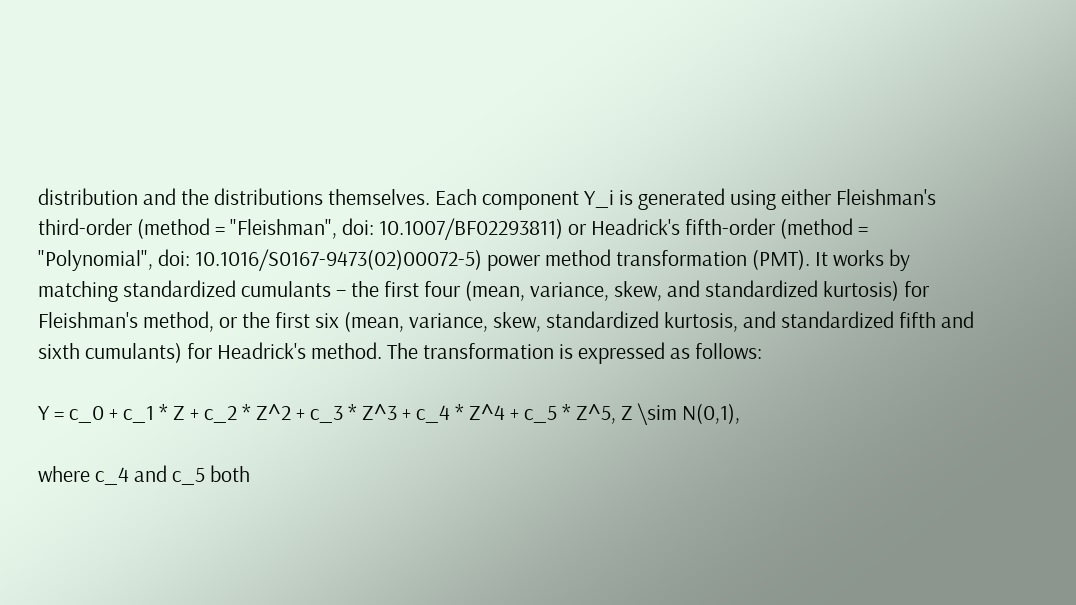distribution and the distributions themselves. Each component Y_i is generated using either Fleishman's third-order (method = "Fleishman", doi: 10.1007/BF02293811) or Headrick's fifth-order (method = "Polynomial", doi: 10.1016/S0167-9473(02)00072-5) power method transformation (PMT). It works by matching standardized cumulants – the first four (mean, variance, skew, and standardized kurtosis) for Fleishman's method, or the first six (mean, variance, skew, standardized kurtosis, and standardized fifth and sixth cumulants) for Headrick's method. The transformation is expressed as follows:

Y = c_0 + c_1 * Z + c_2 * Z^2 + c_3 * Z^3 + c_4 * Z^4 + c_5 * Z^5, Z \sim N(0,1),

where c_4 and c_5 both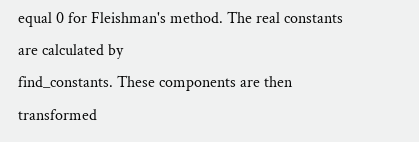equal 0 for Fleishman's method. The real constants are calculated by
find_constants. These components are then transformed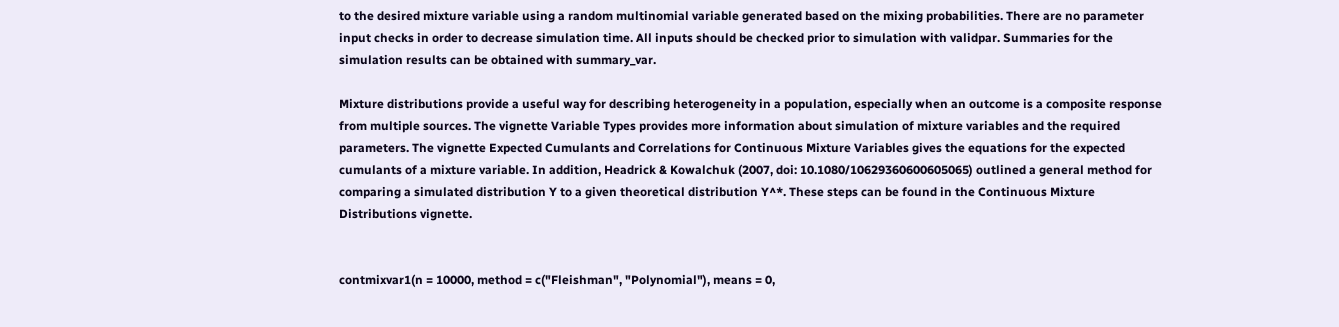to the desired mixture variable using a random multinomial variable generated based on the mixing probabilities. There are no parameter input checks in order to decrease simulation time. All inputs should be checked prior to simulation with validpar. Summaries for the simulation results can be obtained with summary_var.

Mixture distributions provide a useful way for describing heterogeneity in a population, especially when an outcome is a composite response from multiple sources. The vignette Variable Types provides more information about simulation of mixture variables and the required parameters. The vignette Expected Cumulants and Correlations for Continuous Mixture Variables gives the equations for the expected cumulants of a mixture variable. In addition, Headrick & Kowalchuk (2007, doi: 10.1080/10629360600605065) outlined a general method for comparing a simulated distribution Y to a given theoretical distribution Y^*. These steps can be found in the Continuous Mixture Distributions vignette.


contmixvar1(n = 10000, method = c("Fleishman", "Polynomial"), means = 0,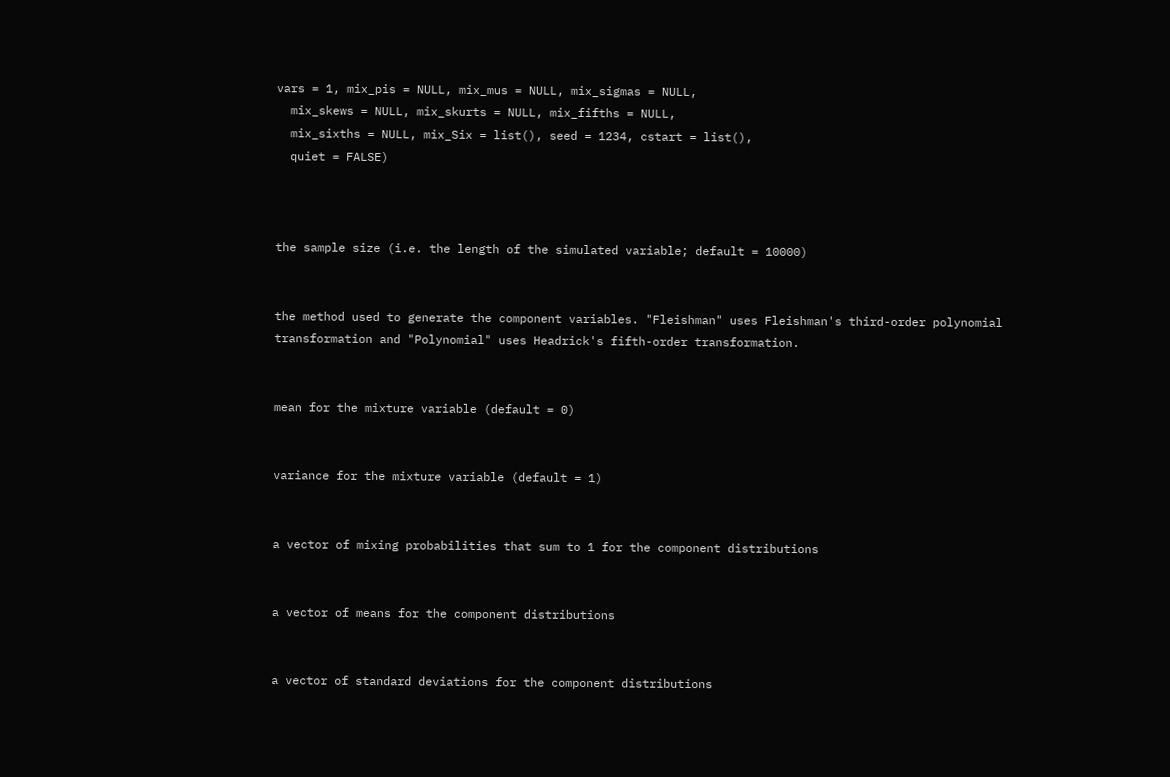vars = 1, mix_pis = NULL, mix_mus = NULL, mix_sigmas = NULL,
  mix_skews = NULL, mix_skurts = NULL, mix_fifths = NULL,
  mix_sixths = NULL, mix_Six = list(), seed = 1234, cstart = list(),
  quiet = FALSE)



the sample size (i.e. the length of the simulated variable; default = 10000)


the method used to generate the component variables. "Fleishman" uses Fleishman's third-order polynomial transformation and "Polynomial" uses Headrick's fifth-order transformation.


mean for the mixture variable (default = 0)


variance for the mixture variable (default = 1)


a vector of mixing probabilities that sum to 1 for the component distributions


a vector of means for the component distributions


a vector of standard deviations for the component distributions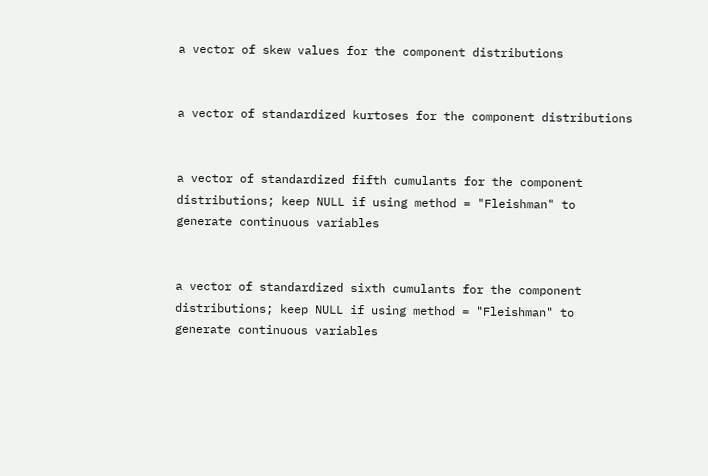a vector of skew values for the component distributions


a vector of standardized kurtoses for the component distributions


a vector of standardized fifth cumulants for the component distributions; keep NULL if using method = "Fleishman" to generate continuous variables


a vector of standardized sixth cumulants for the component distributions; keep NULL if using method = "Fleishman" to generate continuous variables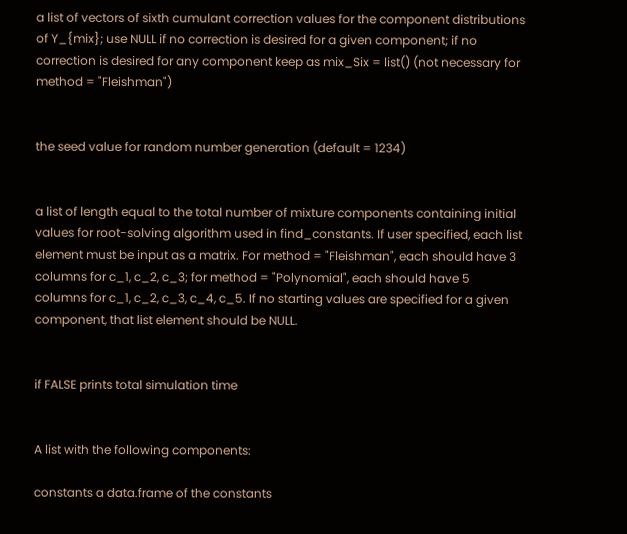a list of vectors of sixth cumulant correction values for the component distributions of Y_{mix}; use NULL if no correction is desired for a given component; if no correction is desired for any component keep as mix_Six = list() (not necessary for method = "Fleishman")


the seed value for random number generation (default = 1234)


a list of length equal to the total number of mixture components containing initial values for root-solving algorithm used in find_constants. If user specified, each list element must be input as a matrix. For method = "Fleishman", each should have 3 columns for c_1, c_2, c_3; for method = "Polynomial", each should have 5 columns for c_1, c_2, c_3, c_4, c_5. If no starting values are specified for a given component, that list element should be NULL.


if FALSE prints total simulation time


A list with the following components:

constants a data.frame of the constants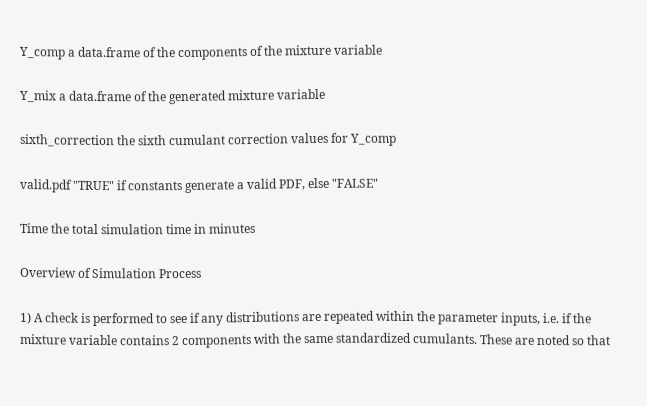Y_comp a data.frame of the components of the mixture variable

Y_mix a data.frame of the generated mixture variable

sixth_correction the sixth cumulant correction values for Y_comp

valid.pdf "TRUE" if constants generate a valid PDF, else "FALSE"

Time the total simulation time in minutes

Overview of Simulation Process

1) A check is performed to see if any distributions are repeated within the parameter inputs, i.e. if the mixture variable contains 2 components with the same standardized cumulants. These are noted so that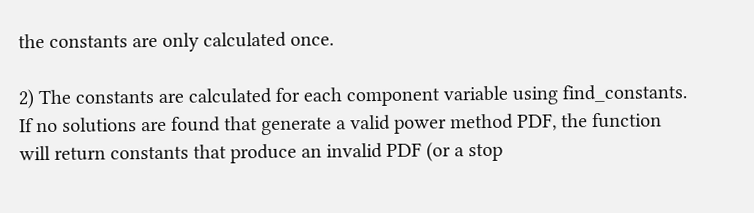the constants are only calculated once.

2) The constants are calculated for each component variable using find_constants. If no solutions are found that generate a valid power method PDF, the function will return constants that produce an invalid PDF (or a stop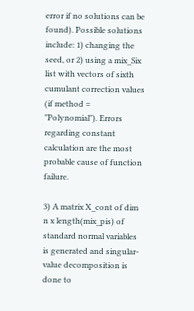error if no solutions can be found). Possible solutions include: 1) changing the seed, or 2) using a mix_Six list with vectors of sixth cumulant correction values (if method = "Polynomial"). Errors regarding constant calculation are the most probable cause of function failure.

3) A matrix X_cont of dim n x length(mix_pis) of standard normal variables is generated and singular-value decomposition is done to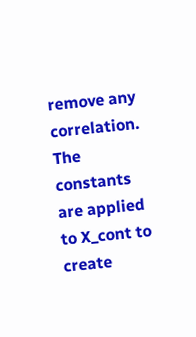remove any correlation. The constants are applied to X_cont to create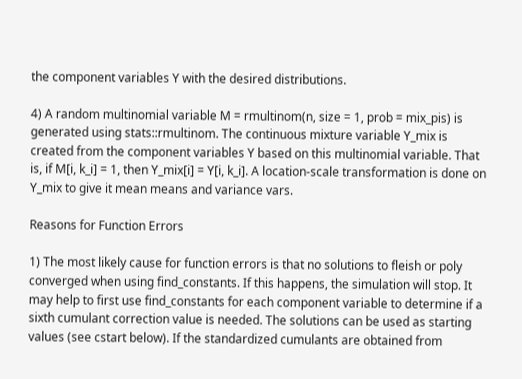the component variables Y with the desired distributions.

4) A random multinomial variable M = rmultinom(n, size = 1, prob = mix_pis) is generated using stats::rmultinom. The continuous mixture variable Y_mix is created from the component variables Y based on this multinomial variable. That is, if M[i, k_i] = 1, then Y_mix[i] = Y[i, k_i]. A location-scale transformation is done on Y_mix to give it mean means and variance vars.

Reasons for Function Errors

1) The most likely cause for function errors is that no solutions to fleish or poly converged when using find_constants. If this happens, the simulation will stop. It may help to first use find_constants for each component variable to determine if a sixth cumulant correction value is needed. The solutions can be used as starting values (see cstart below). If the standardized cumulants are obtained from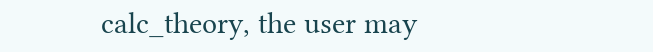calc_theory, the user may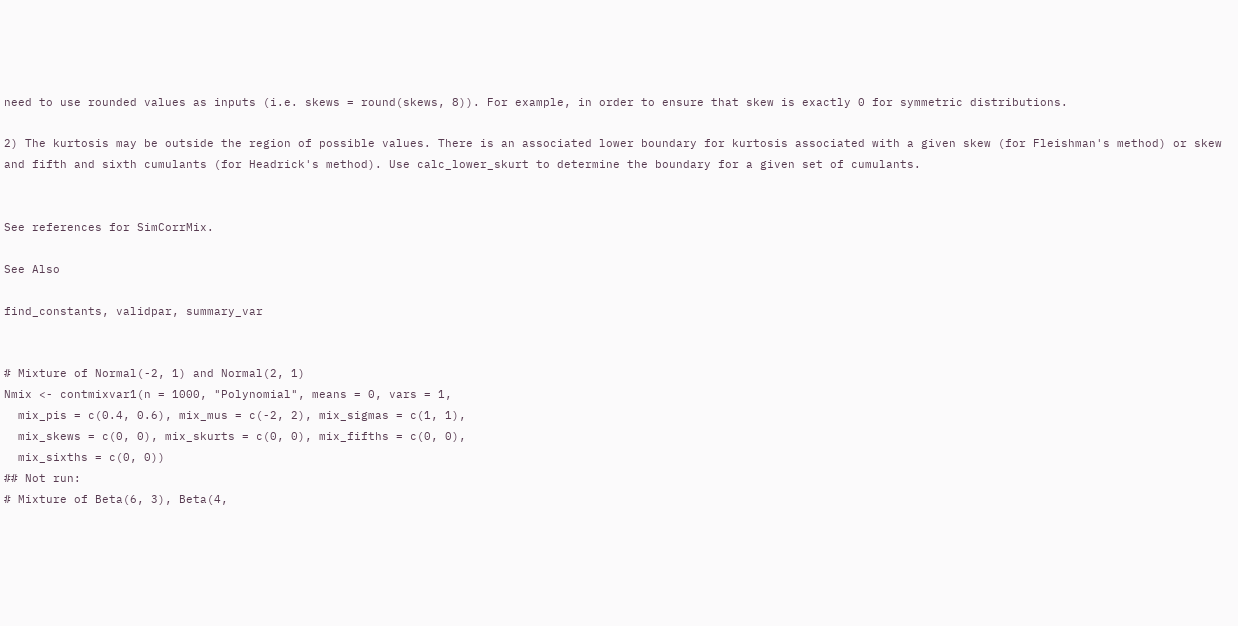need to use rounded values as inputs (i.e. skews = round(skews, 8)). For example, in order to ensure that skew is exactly 0 for symmetric distributions.

2) The kurtosis may be outside the region of possible values. There is an associated lower boundary for kurtosis associated with a given skew (for Fleishman's method) or skew and fifth and sixth cumulants (for Headrick's method). Use calc_lower_skurt to determine the boundary for a given set of cumulants.


See references for SimCorrMix.

See Also

find_constants, validpar, summary_var


# Mixture of Normal(-2, 1) and Normal(2, 1)
Nmix <- contmixvar1(n = 1000, "Polynomial", means = 0, vars = 1,
  mix_pis = c(0.4, 0.6), mix_mus = c(-2, 2), mix_sigmas = c(1, 1),
  mix_skews = c(0, 0), mix_skurts = c(0, 0), mix_fifths = c(0, 0),
  mix_sixths = c(0, 0))
## Not run:
# Mixture of Beta(6, 3), Beta(4,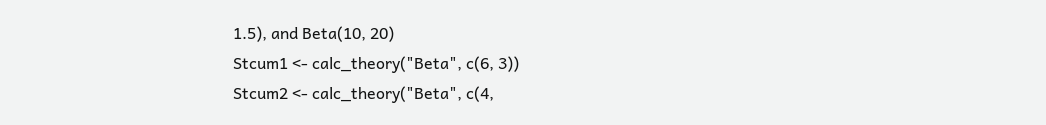1.5), and Beta(10, 20)
Stcum1 <- calc_theory("Beta", c(6, 3))
Stcum2 <- calc_theory("Beta", c(4,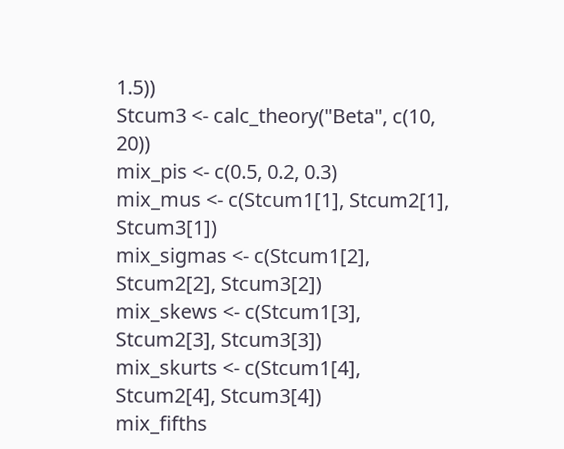1.5))
Stcum3 <- calc_theory("Beta", c(10, 20))
mix_pis <- c(0.5, 0.2, 0.3)
mix_mus <- c(Stcum1[1], Stcum2[1], Stcum3[1])
mix_sigmas <- c(Stcum1[2], Stcum2[2], Stcum3[2])
mix_skews <- c(Stcum1[3], Stcum2[3], Stcum3[3])
mix_skurts <- c(Stcum1[4], Stcum2[4], Stcum3[4])
mix_fifths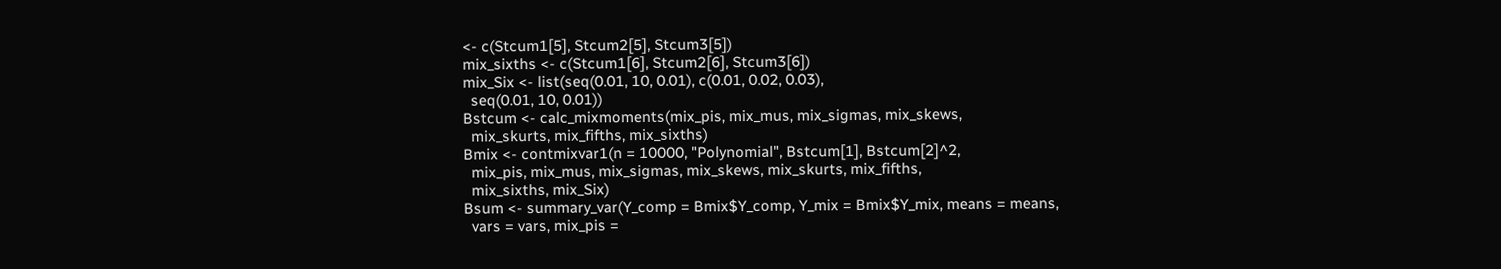<- c(Stcum1[5], Stcum2[5], Stcum3[5])
mix_sixths <- c(Stcum1[6], Stcum2[6], Stcum3[6])
mix_Six <- list(seq(0.01, 10, 0.01), c(0.01, 0.02, 0.03),
  seq(0.01, 10, 0.01))
Bstcum <- calc_mixmoments(mix_pis, mix_mus, mix_sigmas, mix_skews,
  mix_skurts, mix_fifths, mix_sixths)
Bmix <- contmixvar1(n = 10000, "Polynomial", Bstcum[1], Bstcum[2]^2,
  mix_pis, mix_mus, mix_sigmas, mix_skews, mix_skurts, mix_fifths,
  mix_sixths, mix_Six)
Bsum <- summary_var(Y_comp = Bmix$Y_comp, Y_mix = Bmix$Y_mix, means = means,
  vars = vars, mix_pis =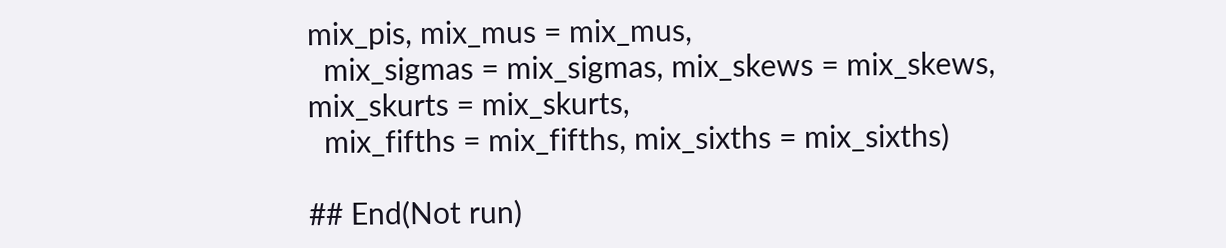mix_pis, mix_mus = mix_mus,
  mix_sigmas = mix_sigmas, mix_skews = mix_skews, mix_skurts = mix_skurts,
  mix_fifths = mix_fifths, mix_sixths = mix_sixths)

## End(Not run)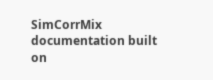SimCorrMix documentation built on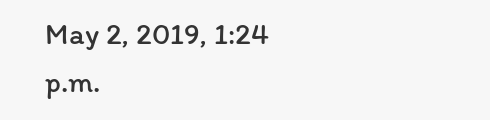May 2, 2019, 1:24 p.m.